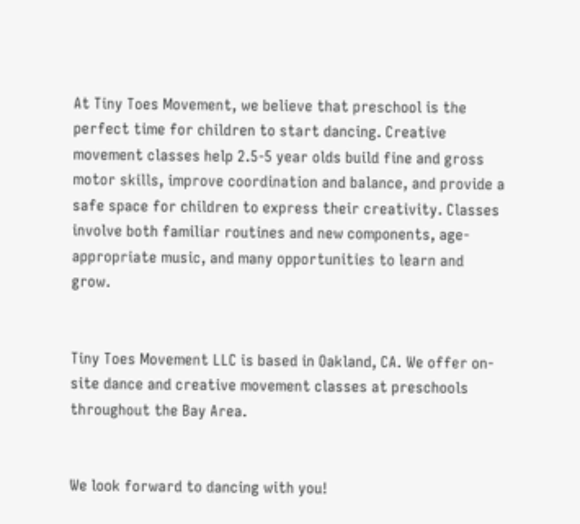At Tiny Toes Movement, we believe that preschool is the perfect time for children to start dancing. Creative movement classes help 2.5-5 year olds build fine and gross motor skills, improve coordination and balance, and provide a safe space for children to express their creativity. Classes involve both familiar routines and new components, age-appropriate music, and many opportunities to learn and grow.


Tiny Toes Movement LLC is based in Oakland, CA. We offer on-site dance and creative movement classes at preschools throughout the Bay Area.


We look forward to dancing with you!